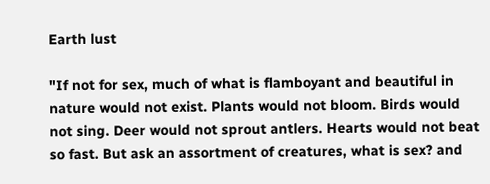Earth lust

"If not for sex, much of what is flamboyant and beautiful in nature would not exist. Plants would not bloom. Birds would not sing. Deer would not sprout antlers. Hearts would not beat so fast. But ask an assortment of creatures, what is sex? and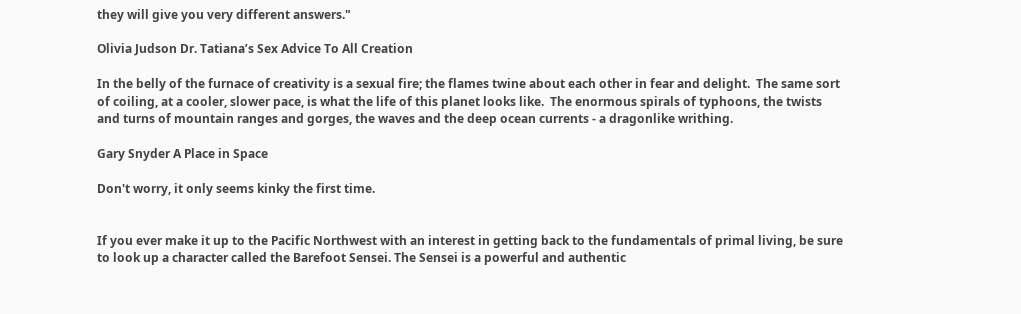they will give you very different answers."

Olivia Judson Dr. Tatiana’s Sex Advice To All Creation

In the belly of the furnace of creativity is a sexual fire; the flames twine about each other in fear and delight.  The same sort of coiling, at a cooler, slower pace, is what the life of this planet looks like.  The enormous spirals of typhoons, the twists and turns of mountain ranges and gorges, the waves and the deep ocean currents - a dragonlike writhing.

Gary Snyder A Place in Space

Don't worry, it only seems kinky the first time.


If you ever make it up to the Pacific Northwest with an interest in getting back to the fundamentals of primal living, be sure to look up a character called the Barefoot Sensei. The Sensei is a powerful and authentic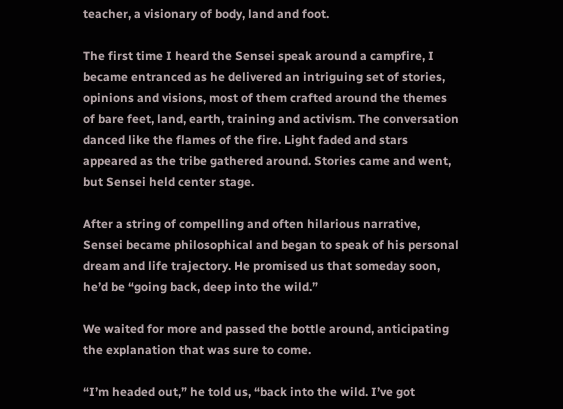teacher, a visionary of body, land and foot.

The first time I heard the Sensei speak around a campfire, I became entranced as he delivered an intriguing set of stories, opinions and visions, most of them crafted around the themes of bare feet, land, earth, training and activism. The conversation danced like the flames of the fire. Light faded and stars appeared as the tribe gathered around. Stories came and went, but Sensei held center stage.

After a string of compelling and often hilarious narrative, Sensei became philosophical and began to speak of his personal dream and life trajectory. He promised us that someday soon, he’d be “going back, deep into the wild.”

We waited for more and passed the bottle around, anticipating the explanation that was sure to come.

“I’m headed out,” he told us, “back into the wild. I’ve got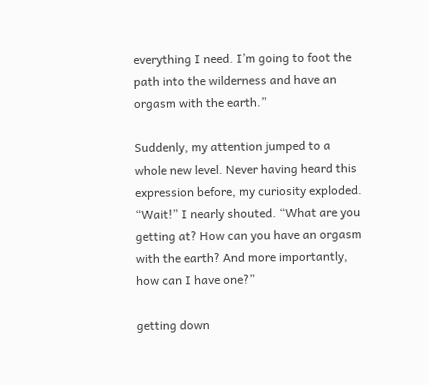everything I need. I’m going to foot the path into the wilderness and have an orgasm with the earth.”

Suddenly, my attention jumped to a whole new level. Never having heard this expression before, my curiosity exploded. “Wait!” I nearly shouted. “What are you getting at? How can you have an orgasm with the earth? And more importantly, how can I have one?”

getting down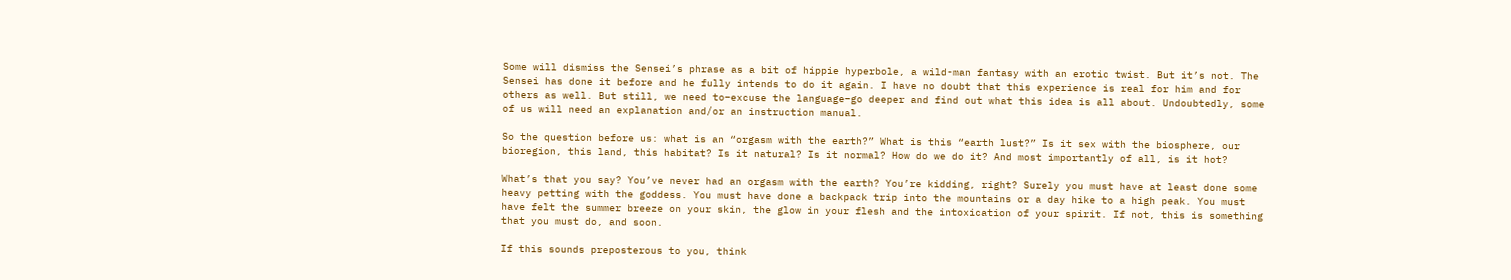Some will dismiss the Sensei’s phrase as a bit of hippie hyperbole, a wild-man fantasy with an erotic twist. But it’s not. The Sensei has done it before and he fully intends to do it again. I have no doubt that this experience is real for him and for others as well. But still, we need to–excuse the language–go deeper and find out what this idea is all about. Undoubtedly, some of us will need an explanation and/or an instruction manual.

So the question before us: what is an “orgasm with the earth?” What is this “earth lust?” Is it sex with the biosphere, our bioregion, this land, this habitat? Is it natural? Is it normal? How do we do it? And most importantly of all, is it hot?

What’s that you say? You’ve never had an orgasm with the earth? You’re kidding, right? Surely you must have at least done some heavy petting with the goddess. You must have done a backpack trip into the mountains or a day hike to a high peak. You must have felt the summer breeze on your skin, the glow in your flesh and the intoxication of your spirit. If not, this is something that you must do, and soon.

If this sounds preposterous to you, think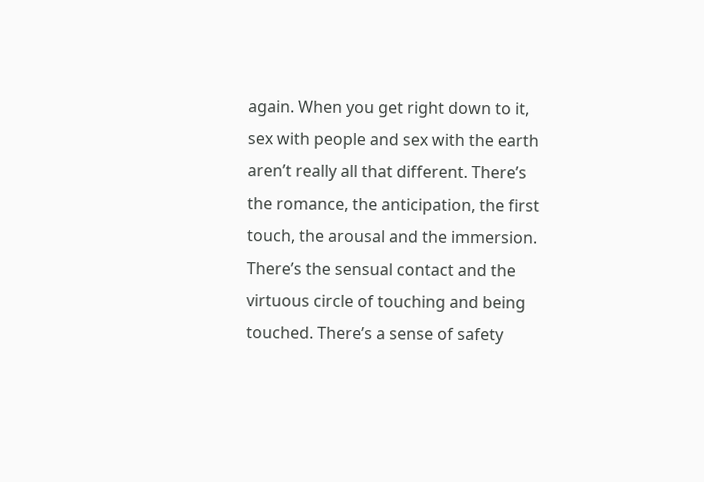again. When you get right down to it, sex with people and sex with the earth aren’t really all that different. There’s the romance, the anticipation, the first touch, the arousal and the immersion. There’s the sensual contact and the virtuous circle of touching and being touched. There’s a sense of safety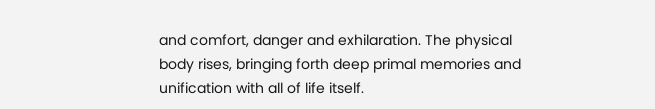and comfort, danger and exhilaration. The physical body rises, bringing forth deep primal memories and unification with all of life itself.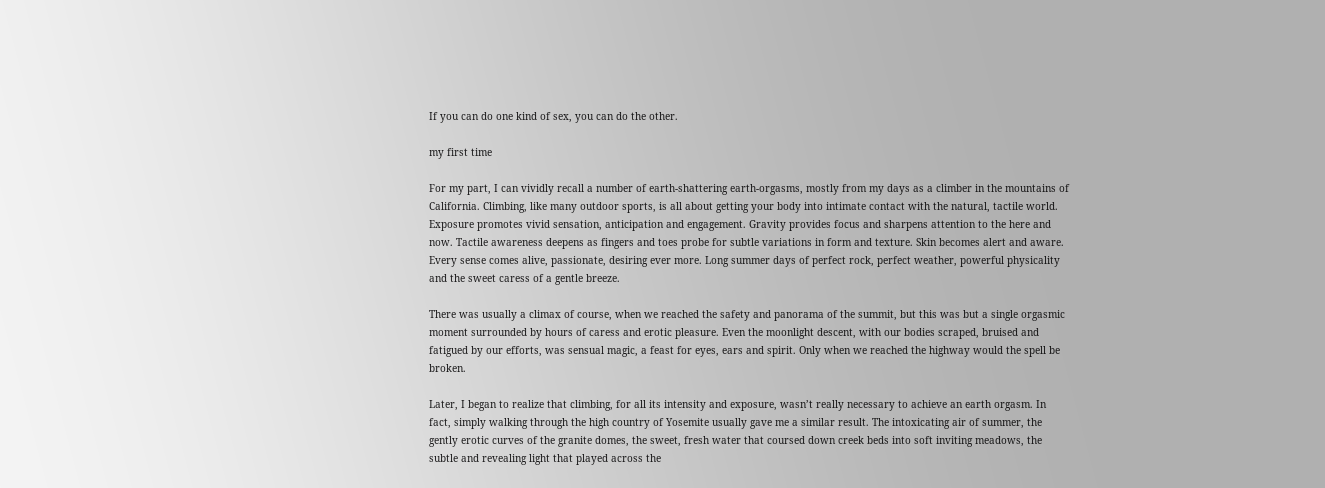If you can do one kind of sex, you can do the other.

my first time

For my part, I can vividly recall a number of earth-shattering earth-orgasms, mostly from my days as a climber in the mountains of California. Climbing, like many outdoor sports, is all about getting your body into intimate contact with the natural, tactile world. Exposure promotes vivid sensation, anticipation and engagement. Gravity provides focus and sharpens attention to the here and now. Tactile awareness deepens as fingers and toes probe for subtle variations in form and texture. Skin becomes alert and aware. Every sense comes alive, passionate, desiring ever more. Long summer days of perfect rock, perfect weather, powerful physicality and the sweet caress of a gentle breeze.

There was usually a climax of course, when we reached the safety and panorama of the summit, but this was but a single orgasmic moment surrounded by hours of caress and erotic pleasure. Even the moonlight descent, with our bodies scraped, bruised and fatigued by our efforts, was sensual magic, a feast for eyes, ears and spirit. Only when we reached the highway would the spell be broken.

Later, I began to realize that climbing, for all its intensity and exposure, wasn’t really necessary to achieve an earth orgasm. In fact, simply walking through the high country of Yosemite usually gave me a similar result. The intoxicating air of summer, the gently erotic curves of the granite domes, the sweet, fresh water that coursed down creek beds into soft inviting meadows, the subtle and revealing light that played across the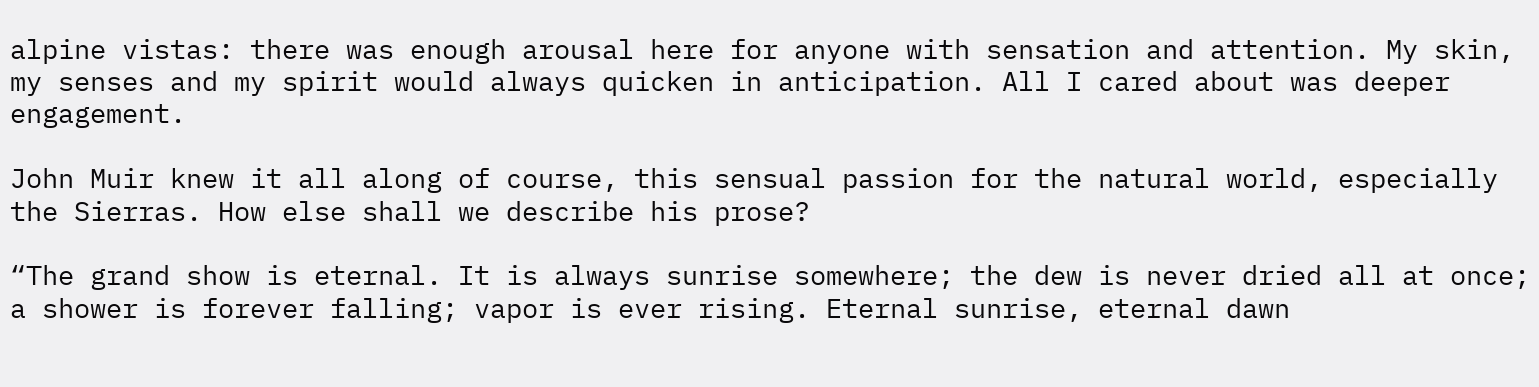alpine vistas: there was enough arousal here for anyone with sensation and attention. My skin, my senses and my spirit would always quicken in anticipation. All I cared about was deeper engagement.

John Muir knew it all along of course, this sensual passion for the natural world, especially the Sierras. How else shall we describe his prose?

“The grand show is eternal. It is always sunrise somewhere; the dew is never dried all at once; a shower is forever falling; vapor is ever rising. Eternal sunrise, eternal dawn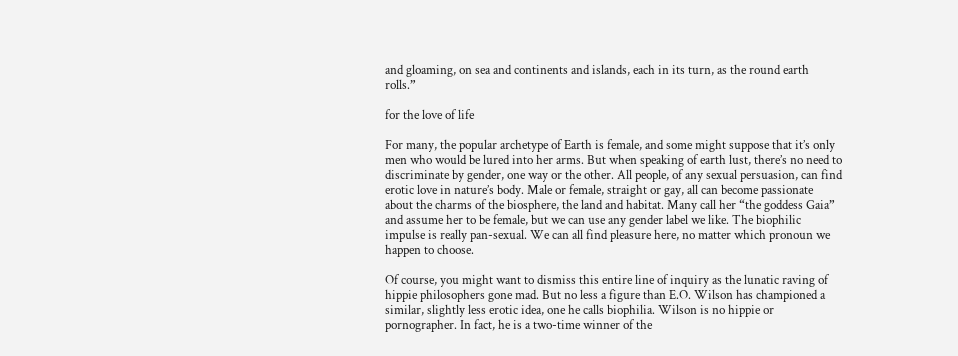and gloaming, on sea and continents and islands, each in its turn, as the round earth rolls.”

for the love of life

For many, the popular archetype of Earth is female, and some might suppose that it’s only men who would be lured into her arms. But when speaking of earth lust, there’s no need to discriminate by gender, one way or the other. All people, of any sexual persuasion, can find erotic love in nature’s body. Male or female, straight or gay, all can become passionate about the charms of the biosphere, the land and habitat. Many call her “the goddess Gaia” and assume her to be female, but we can use any gender label we like. The biophilic impulse is really pan-sexual. We can all find pleasure here, no matter which pronoun we happen to choose.

Of course, you might want to dismiss this entire line of inquiry as the lunatic raving of hippie philosophers gone mad. But no less a figure than E.O. Wilson has championed a similar, slightly less erotic idea, one he calls biophilia. Wilson is no hippie or pornographer. In fact, he is a two-time winner of the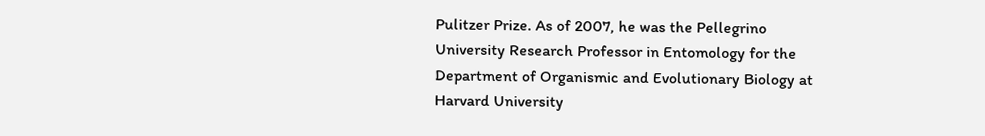Pulitzer Prize. As of 2007, he was the Pellegrino University Research Professor in Entomology for the Department of Organismic and Evolutionary Biology at Harvard University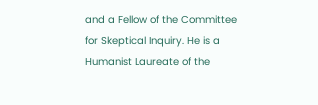and a Fellow of the Committee for Skeptical Inquiry. He is a Humanist Laureate of the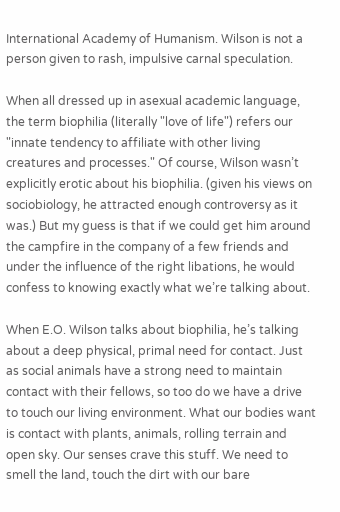International Academy of Humanism. Wilson is not a person given to rash, impulsive carnal speculation.

When all dressed up in asexual academic language, the term biophilia (literally "love of life") refers our "innate tendency to affiliate with other living creatures and processes." Of course, Wilson wasn’t explicitly erotic about his biophilia. (given his views on sociobiology, he attracted enough controversy as it was.) But my guess is that if we could get him around the campfire in the company of a few friends and under the influence of the right libations, he would confess to knowing exactly what we’re talking about.

When E.O. Wilson talks about biophilia, he’s talking about a deep physical, primal need for contact. Just as social animals have a strong need to maintain contact with their fellows, so too do we have a drive to touch our living environment. What our bodies want is contact with plants, animals, rolling terrain and open sky. Our senses crave this stuff. We need to smell the land, touch the dirt with our bare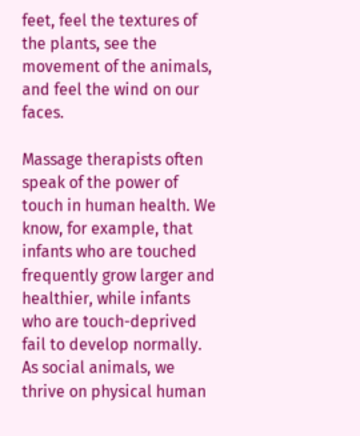feet, feel the textures of the plants, see the movement of the animals, and feel the wind on our faces.

Massage therapists often speak of the power of touch in human health. We know, for example, that infants who are touched frequently grow larger and healthier, while infants who are touch-deprived fail to develop normally. As social animals, we thrive on physical human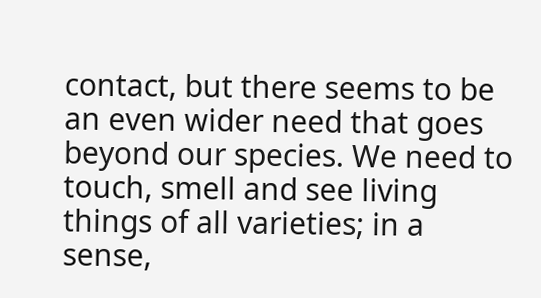contact, but there seems to be an even wider need that goes beyond our species. We need to touch, smell and see living things of all varieties; in a sense,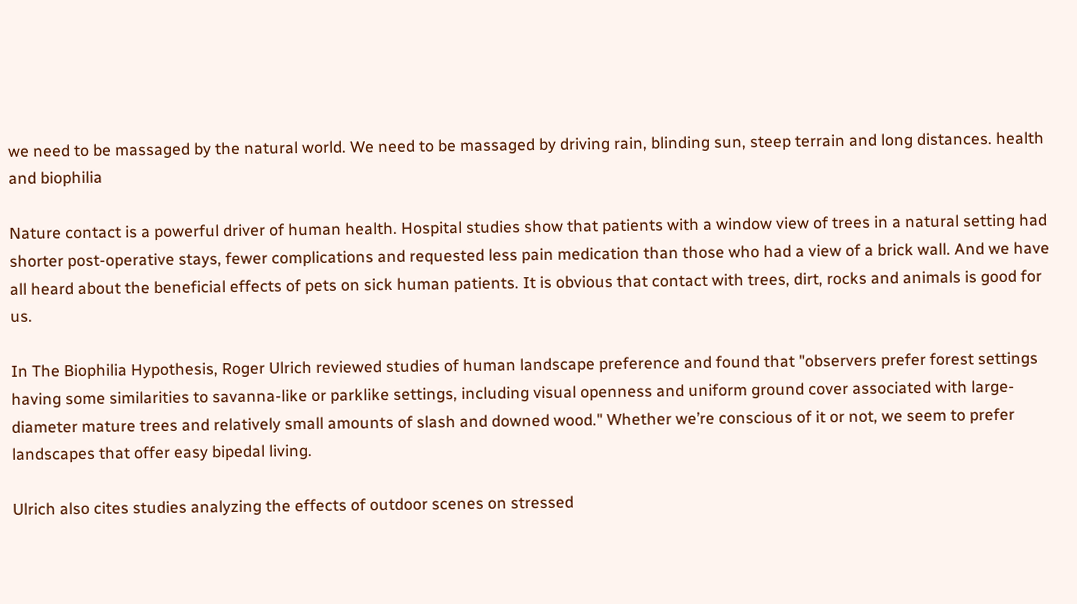we need to be massaged by the natural world. We need to be massaged by driving rain, blinding sun, steep terrain and long distances. health and biophilia

Nature contact is a powerful driver of human health. Hospital studies show that patients with a window view of trees in a natural setting had shorter post-operative stays, fewer complications and requested less pain medication than those who had a view of a brick wall. And we have all heard about the beneficial effects of pets on sick human patients. It is obvious that contact with trees, dirt, rocks and animals is good for us.

In The Biophilia Hypothesis, Roger Ulrich reviewed studies of human landscape preference and found that "observers prefer forest settings having some similarities to savanna-like or parklike settings, including visual openness and uniform ground cover associated with large-diameter mature trees and relatively small amounts of slash and downed wood." Whether we’re conscious of it or not, we seem to prefer landscapes that offer easy bipedal living.

Ulrich also cites studies analyzing the effects of outdoor scenes on stressed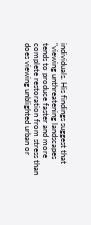individuals. His findings suggest that "viewing unthreatening landscapes tends to produce faster and more complete restoration from stress than does viewing unblighted urban or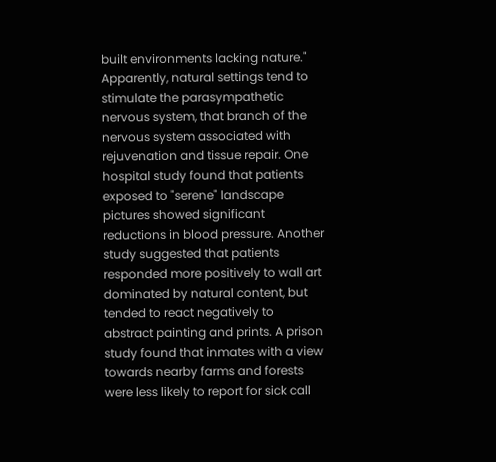built environments lacking nature." Apparently, natural settings tend to stimulate the parasympathetic nervous system, that branch of the nervous system associated with rejuvenation and tissue repair. One hospital study found that patients exposed to "serene" landscape pictures showed significant reductions in blood pressure. Another study suggested that patients responded more positively to wall art dominated by natural content, but tended to react negatively to abstract painting and prints. A prison study found that inmates with a view towards nearby farms and forests were less likely to report for sick call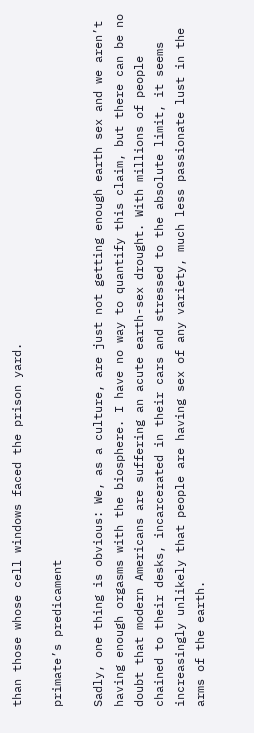than those whose cell windows faced the prison yard.

primate’s predicament

Sadly, one thing is obvious: We, as a culture, are just not getting enough earth sex and we aren’t having enough orgasms with the biosphere. I have no way to quantify this claim, but there can be no doubt that modern Americans are suffering an acute earth-sex drought. With millions of people chained to their desks, incarcerated in their cars and stressed to the absolute limit, it seems increasingly unlikely that people are having sex of any variety, much less passionate lust in the arms of the earth.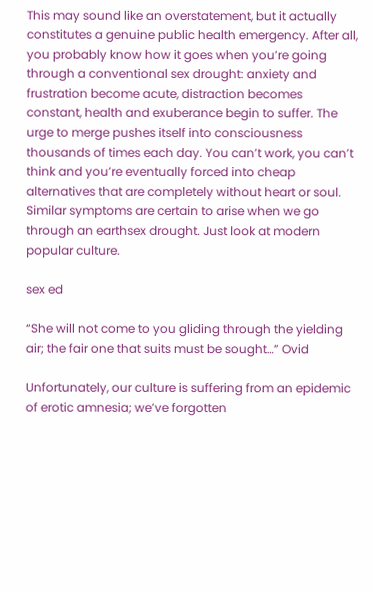This may sound like an overstatement, but it actually constitutes a genuine public health emergency. After all, you probably know how it goes when you’re going through a conventional sex drought: anxiety and frustration become acute, distraction becomes constant, health and exuberance begin to suffer. The urge to merge pushes itself into consciousness thousands of times each day. You can’t work, you can’t think and you’re eventually forced into cheap alternatives that are completely without heart or soul. Similar symptoms are certain to arise when we go through an earthsex drought. Just look at modern popular culture.

sex ed

“She will not come to you gliding through the yielding air; the fair one that suits must be sought…” Ovid

Unfortunately, our culture is suffering from an epidemic of erotic amnesia; we’ve forgotten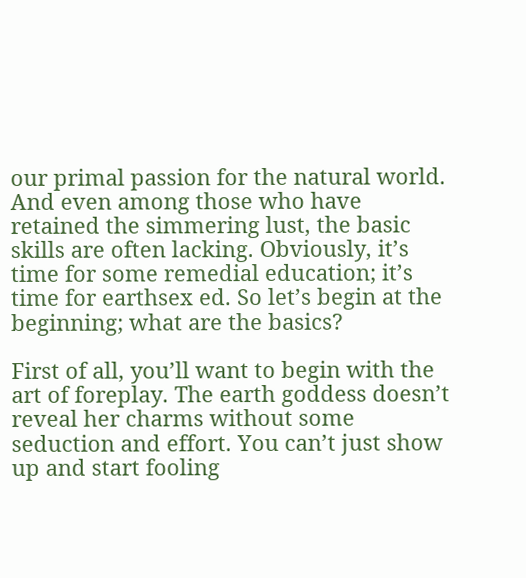our primal passion for the natural world. And even among those who have retained the simmering lust, the basic skills are often lacking. Obviously, it’s time for some remedial education; it’s time for earthsex ed. So let’s begin at the beginning; what are the basics?

First of all, you’ll want to begin with the art of foreplay. The earth goddess doesn’t reveal her charms without some seduction and effort. You can’t just show up and start fooling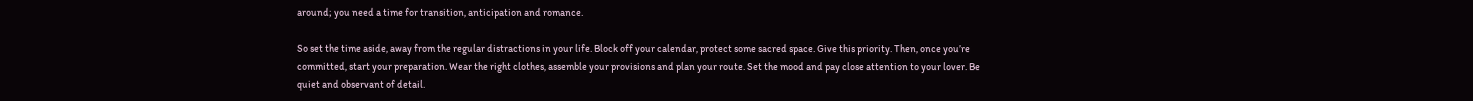around; you need a time for transition, anticipation and romance.

So set the time aside, away from the regular distractions in your life. Block off your calendar, protect some sacred space. Give this priority. Then, once you’re committed, start your preparation. Wear the right clothes, assemble your provisions and plan your route. Set the mood and pay close attention to your lover. Be quiet and observant of detail.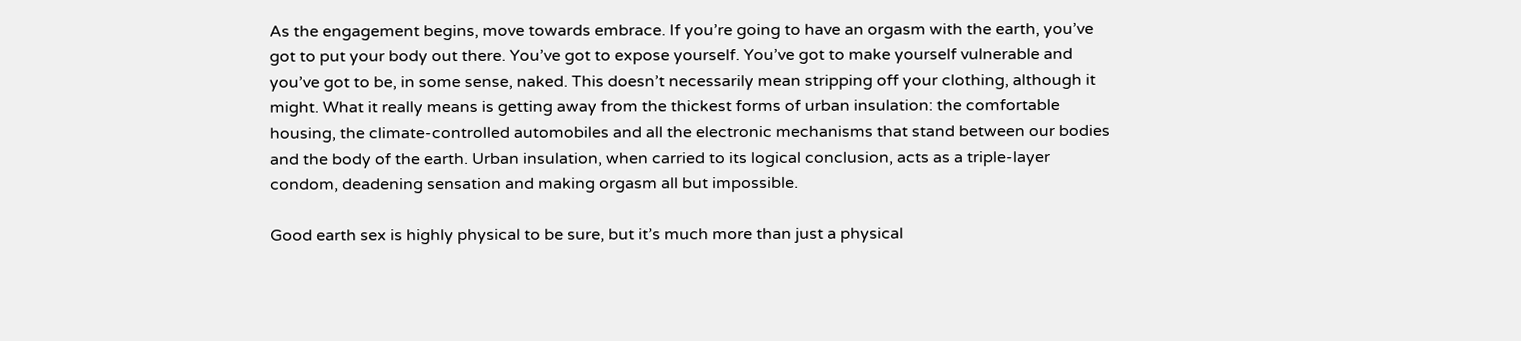As the engagement begins, move towards embrace. If you’re going to have an orgasm with the earth, you’ve got to put your body out there. You’ve got to expose yourself. You’ve got to make yourself vulnerable and you’ve got to be, in some sense, naked. This doesn’t necessarily mean stripping off your clothing, although it might. What it really means is getting away from the thickest forms of urban insulation: the comfortable housing, the climate-controlled automobiles and all the electronic mechanisms that stand between our bodies and the body of the earth. Urban insulation, when carried to its logical conclusion, acts as a triple-layer condom, deadening sensation and making orgasm all but impossible.

Good earth sex is highly physical to be sure, but it’s much more than just a physical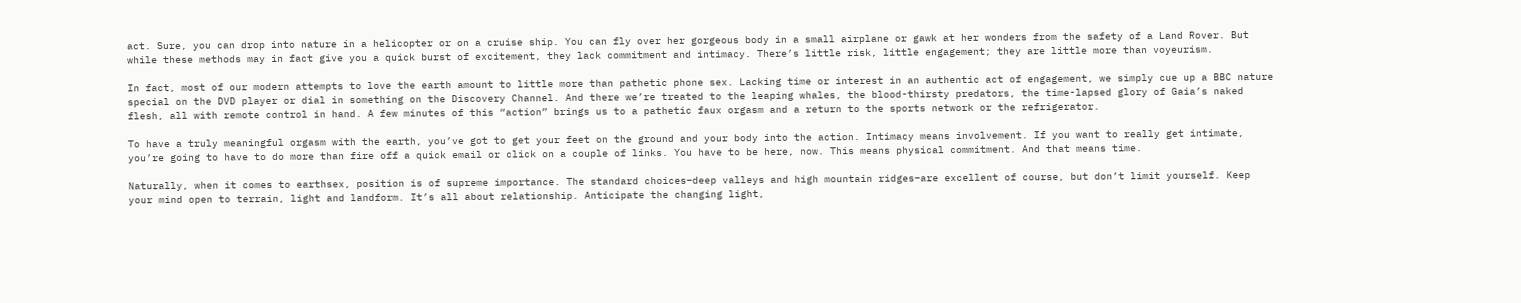act. Sure, you can drop into nature in a helicopter or on a cruise ship. You can fly over her gorgeous body in a small airplane or gawk at her wonders from the safety of a Land Rover. But while these methods may in fact give you a quick burst of excitement, they lack commitment and intimacy. There’s little risk, little engagement; they are little more than voyeurism.

In fact, most of our modern attempts to love the earth amount to little more than pathetic phone sex. Lacking time or interest in an authentic act of engagement, we simply cue up a BBC nature special on the DVD player or dial in something on the Discovery Channel. And there we’re treated to the leaping whales, the blood-thirsty predators, the time-lapsed glory of Gaia’s naked flesh, all with remote control in hand. A few minutes of this “action” brings us to a pathetic faux orgasm and a return to the sports network or the refrigerator.

To have a truly meaningful orgasm with the earth, you’ve got to get your feet on the ground and your body into the action. Intimacy means involvement. If you want to really get intimate, you’re going to have to do more than fire off a quick email or click on a couple of links. You have to be here, now. This means physical commitment. And that means time.

Naturally, when it comes to earthsex, position is of supreme importance. The standard choices–deep valleys and high mountain ridges–are excellent of course, but don’t limit yourself. Keep your mind open to terrain, light and landform. It’s all about relationship. Anticipate the changing light,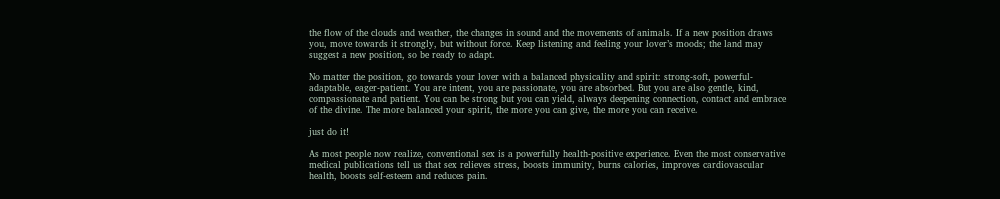the flow of the clouds and weather, the changes in sound and the movements of animals. If a new position draws you, move towards it strongly, but without force. Keep listening and feeling your lover’s moods; the land may suggest a new position, so be ready to adapt.

No matter the position, go towards your lover with a balanced physicality and spirit: strong-soft, powerful-adaptable, eager-patient. You are intent, you are passionate, you are absorbed. But you are also gentle, kind, compassionate and patient. You can be strong but you can yield, always deepening connection, contact and embrace of the divine. The more balanced your spirit, the more you can give, the more you can receive.

just do it!

As most people now realize, conventional sex is a powerfully health-positive experience. Even the most conservative medical publications tell us that sex relieves stress, boosts immunity, burns calories, improves cardiovascular health, boosts self-esteem and reduces pain.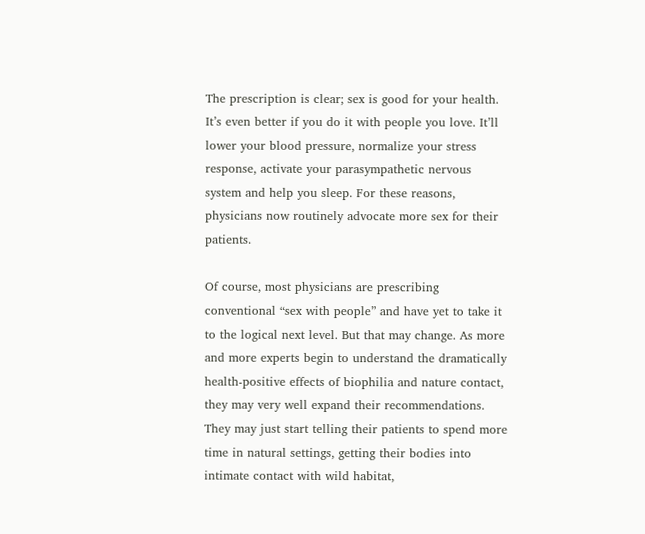The prescription is clear; sex is good for your health. It’s even better if you do it with people you love. It’ll lower your blood pressure, normalize your stress response, activate your parasympathetic nervous system and help you sleep. For these reasons, physicians now routinely advocate more sex for their patients.

Of course, most physicians are prescribing conventional “sex with people” and have yet to take it to the logical next level. But that may change. As more and more experts begin to understand the dramatically health-positive effects of biophilia and nature contact, they may very well expand their recommendations. They may just start telling their patients to spend more time in natural settings, getting their bodies into intimate contact with wild habitat,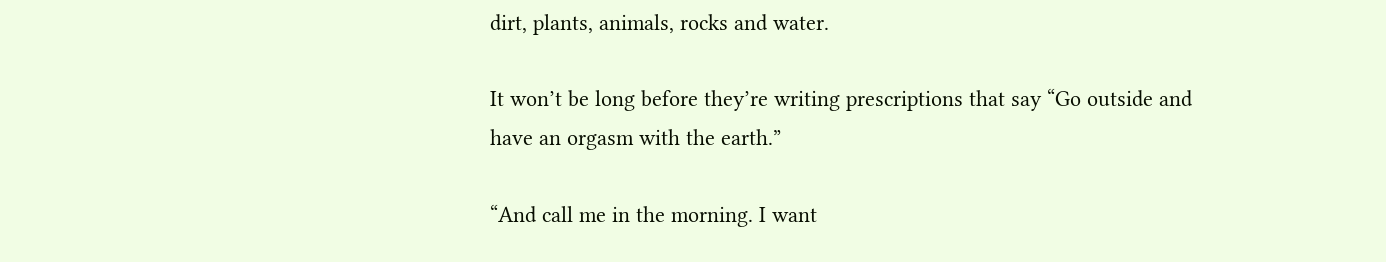dirt, plants, animals, rocks and water.

It won’t be long before they’re writing prescriptions that say “Go outside and have an orgasm with the earth.”

“And call me in the morning. I want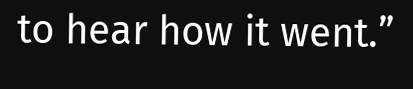to hear how it went.”